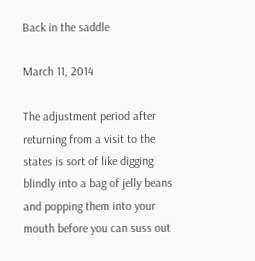Back in the saddle

March 11, 2014

The adjustment period after returning from a visit to the states is sort of like digging blindly into a bag of jelly beans and popping them into your mouth before you can suss out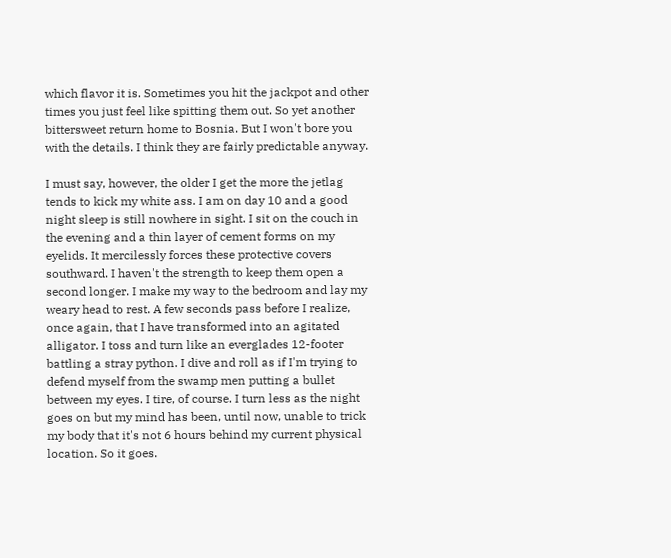which flavor it is. Sometimes you hit the jackpot and other times you just feel like spitting them out. So yet another bittersweet return home to Bosnia. But I won't bore you with the details. I think they are fairly predictable anyway.

I must say, however, the older I get the more the jetlag tends to kick my white ass. I am on day 10 and a good night sleep is still nowhere in sight. I sit on the couch in the evening and a thin layer of cement forms on my eyelids. It mercilessly forces these protective covers southward. I haven't the strength to keep them open a second longer. I make my way to the bedroom and lay my weary head to rest. A few seconds pass before I realize, once again, that I have transformed into an agitated alligator. I toss and turn like an everglades 12-footer battling a stray python. I dive and roll as if I'm trying to defend myself from the swamp men putting a bullet between my eyes. I tire, of course. I turn less as the night goes on but my mind has been, until now, unable to trick my body that it's not 6 hours behind my current physical location. So it goes.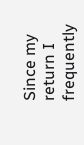Since my return I frequently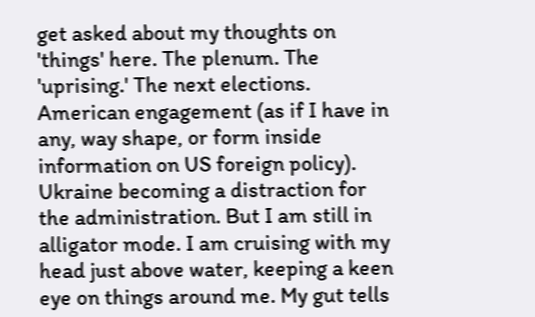get asked about my thoughts on 'things' here. The plenum. The 'uprising.' The next elections. American engagement (as if I have in any, way shape, or form inside information on US foreign policy). Ukraine becoming a distraction for the administration. But I am still in alligator mode. I am cruising with my head just above water, keeping a keen eye on things around me. My gut tells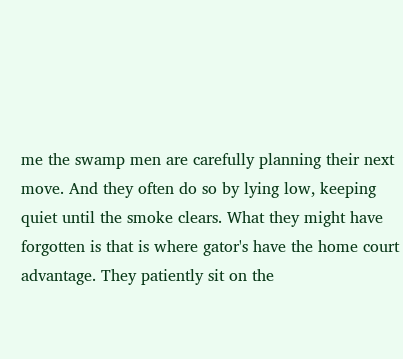me the swamp men are carefully planning their next move. And they often do so by lying low, keeping quiet until the smoke clears. What they might have forgotten is that is where gator's have the home court advantage. They patiently sit on the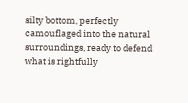silty bottom, perfectly camouflaged into the natural surroundings, ready to defend what is rightfully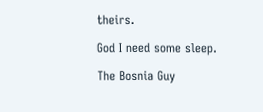theirs.

God I need some sleep.

The Bosnia Guy